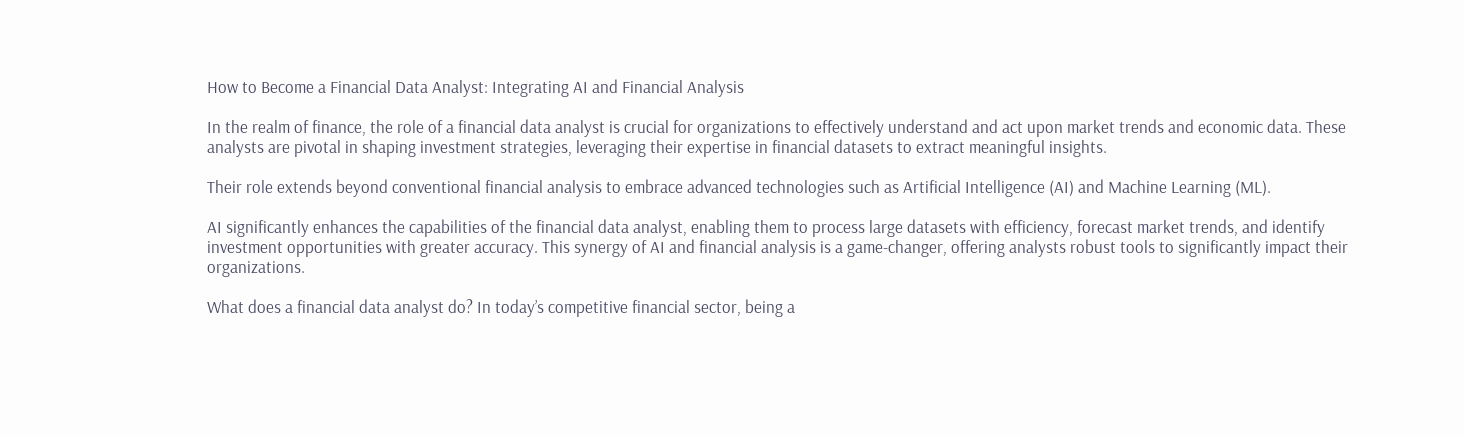How to Become a Financial Data Analyst: Integrating AI and Financial Analysis

In the realm of finance, the role of a financial data analyst is crucial for organizations to effectively understand and act upon market trends and economic data. These analysts are pivotal in shaping investment strategies, leveraging their expertise in financial datasets to extract meaningful insights.

Their role extends beyond conventional financial analysis to embrace advanced technologies such as Artificial Intelligence (AI) and Machine Learning (ML).

AI significantly enhances the capabilities of the financial data analyst, enabling them to process large datasets with efficiency, forecast market trends, and identify investment opportunities with greater accuracy. This synergy of AI and financial analysis is a game-changer, offering analysts robust tools to significantly impact their organizations.

What does a financial data analyst do? In today’s competitive financial sector, being a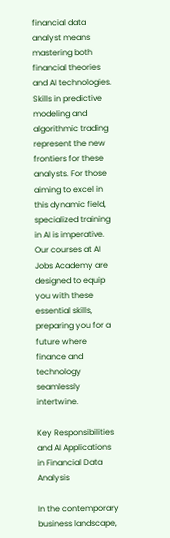financial data analyst means mastering both financial theories and AI technologies. Skills in predictive modeling and algorithmic trading represent the new frontiers for these analysts. For those aiming to excel in this dynamic field, specialized training in AI is imperative. Our courses at AI Jobs Academy are designed to equip you with these essential skills, preparing you for a future where finance and technology seamlessly intertwine.

Key Responsibilities and AI Applications in Financial Data Analysis

In the contemporary business landscape,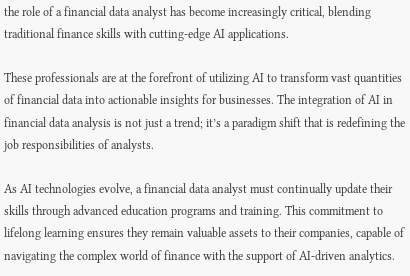the role of a financial data analyst has become increasingly critical, blending traditional finance skills with cutting-edge AI applications.

These professionals are at the forefront of utilizing AI to transform vast quantities of financial data into actionable insights for businesses. The integration of AI in financial data analysis is not just a trend; it’s a paradigm shift that is redefining the job responsibilities of analysts.

As AI technologies evolve, a financial data analyst must continually update their skills through advanced education programs and training. This commitment to lifelong learning ensures they remain valuable assets to their companies, capable of navigating the complex world of finance with the support of AI-driven analytics.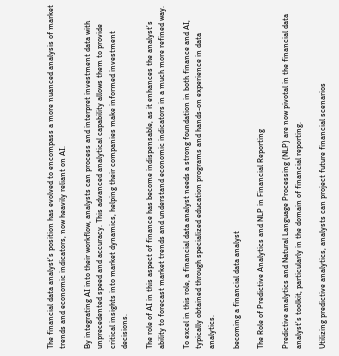The financial data analyst’s position has evolved to encompass a more nuanced analysis of market trends and economic indicators, now heavily reliant on AI.

By integrating AI into their workflow, analysts can process and interpret investment data with unprecedented speed and accuracy. This advanced analytical capability allows them to provide critical insights into market dynamics, helping their companies make informed investment decisions.

The role of AI in this aspect of finance has become indispensable, as it enhances the analyst’s ability to forecast market trends and understand economic indicators in a much more refined way.

To excel in this role, a financial data analyst needs a strong foundation in both finance and AI, typically obtained through specialized education programs and hands-on experience in data analytics.

becoming a financial data analyst

The Role of Predictive Analytics and NLP in Financial Reporting

Predictive analytics and Natural Language Processing (NLP) are now pivotal in the financial data analyst’s toolkit, particularly in the domain of financial reporting.

Utilizing predictive analytics, analysts can project future financial scenarios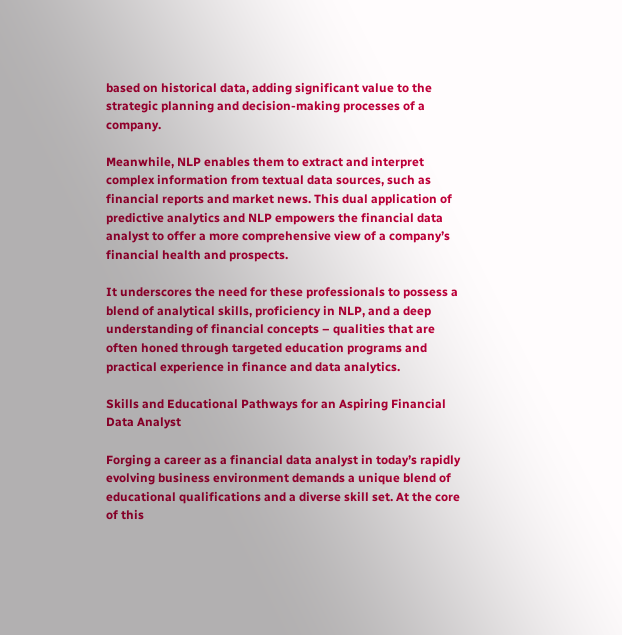based on historical data, adding significant value to the strategic planning and decision-making processes of a company.

Meanwhile, NLP enables them to extract and interpret complex information from textual data sources, such as financial reports and market news. This dual application of predictive analytics and NLP empowers the financial data analyst to offer a more comprehensive view of a company’s financial health and prospects.

It underscores the need for these professionals to possess a blend of analytical skills, proficiency in NLP, and a deep understanding of financial concepts – qualities that are often honed through targeted education programs and practical experience in finance and data analytics.

Skills and Educational Pathways for an Aspiring Financial Data Analyst

Forging a career as a financial data analyst in today’s rapidly evolving business environment demands a unique blend of educational qualifications and a diverse skill set. At the core of this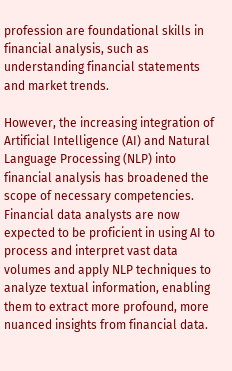profession are foundational skills in financial analysis, such as understanding financial statements and market trends.

However, the increasing integration of Artificial Intelligence (AI) and Natural Language Processing (NLP) into financial analysis has broadened the scope of necessary competencies. Financial data analysts are now expected to be proficient in using AI to process and interpret vast data volumes and apply NLP techniques to analyze textual information, enabling them to extract more profound, more nuanced insights from financial data.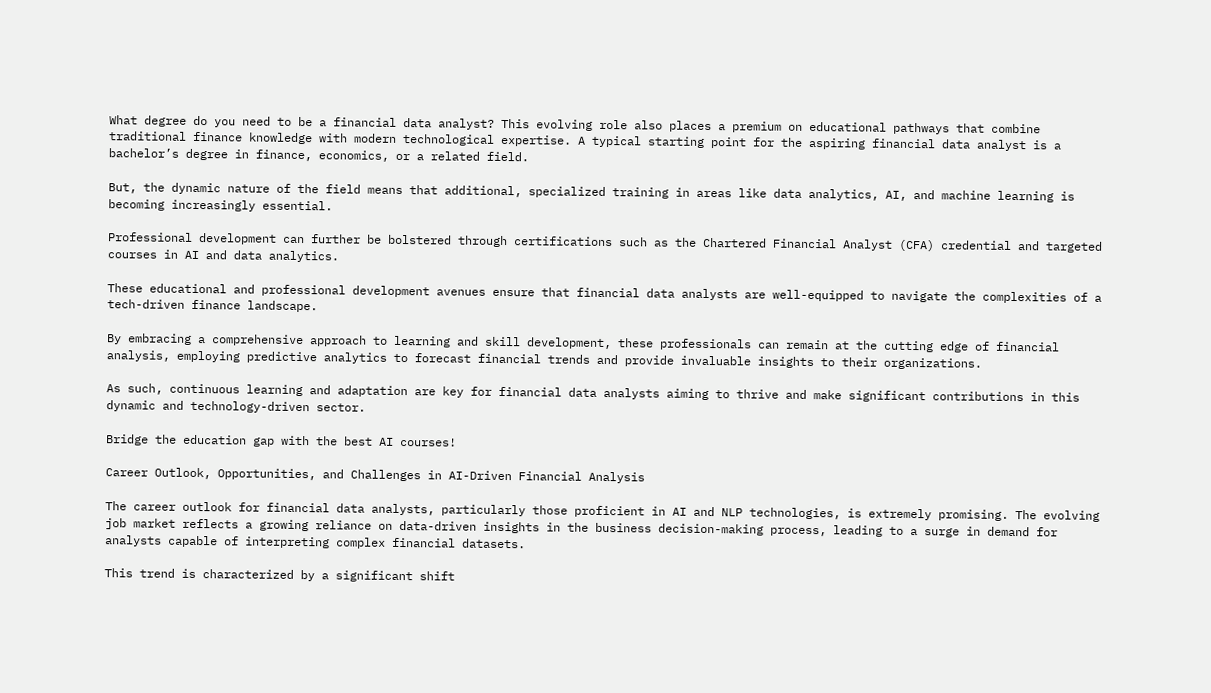What degree do you need to be a financial data analyst? This evolving role also places a premium on educational pathways that combine traditional finance knowledge with modern technological expertise. A typical starting point for the aspiring financial data analyst is a bachelor’s degree in finance, economics, or a related field.

But, the dynamic nature of the field means that additional, specialized training in areas like data analytics, AI, and machine learning is becoming increasingly essential.

Professional development can further be bolstered through certifications such as the Chartered Financial Analyst (CFA) credential and targeted courses in AI and data analytics.

These educational and professional development avenues ensure that financial data analysts are well-equipped to navigate the complexities of a tech-driven finance landscape.

By embracing a comprehensive approach to learning and skill development, these professionals can remain at the cutting edge of financial analysis, employing predictive analytics to forecast financial trends and provide invaluable insights to their organizations.

As such, continuous learning and adaptation are key for financial data analysts aiming to thrive and make significant contributions in this dynamic and technology-driven sector.

Bridge the education gap with the best AI courses!

Career Outlook, Opportunities, and Challenges in AI-Driven Financial Analysis

The career outlook for financial data analysts, particularly those proficient in AI and NLP technologies, is extremely promising. The evolving job market reflects a growing reliance on data-driven insights in the business decision-making process, leading to a surge in demand for analysts capable of interpreting complex financial datasets.

This trend is characterized by a significant shift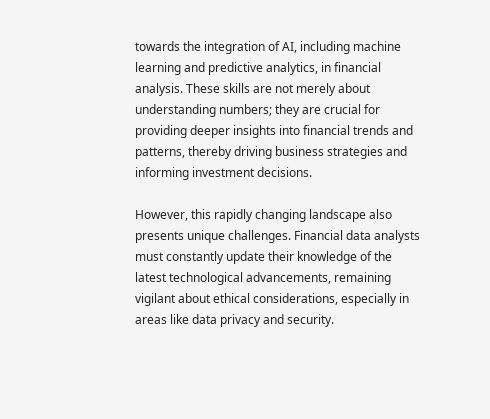towards the integration of AI, including machine learning and predictive analytics, in financial analysis. These skills are not merely about understanding numbers; they are crucial for providing deeper insights into financial trends and patterns, thereby driving business strategies and informing investment decisions.

However, this rapidly changing landscape also presents unique challenges. Financial data analysts must constantly update their knowledge of the latest technological advancements, remaining vigilant about ethical considerations, especially in areas like data privacy and security.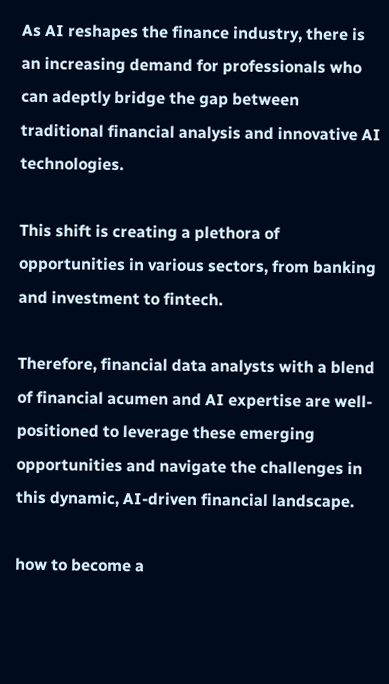As AI reshapes the finance industry, there is an increasing demand for professionals who can adeptly bridge the gap between traditional financial analysis and innovative AI technologies.

This shift is creating a plethora of opportunities in various sectors, from banking and investment to fintech.

Therefore, financial data analysts with a blend of financial acumen and AI expertise are well-positioned to leverage these emerging opportunities and navigate the challenges in this dynamic, AI-driven financial landscape.

how to become a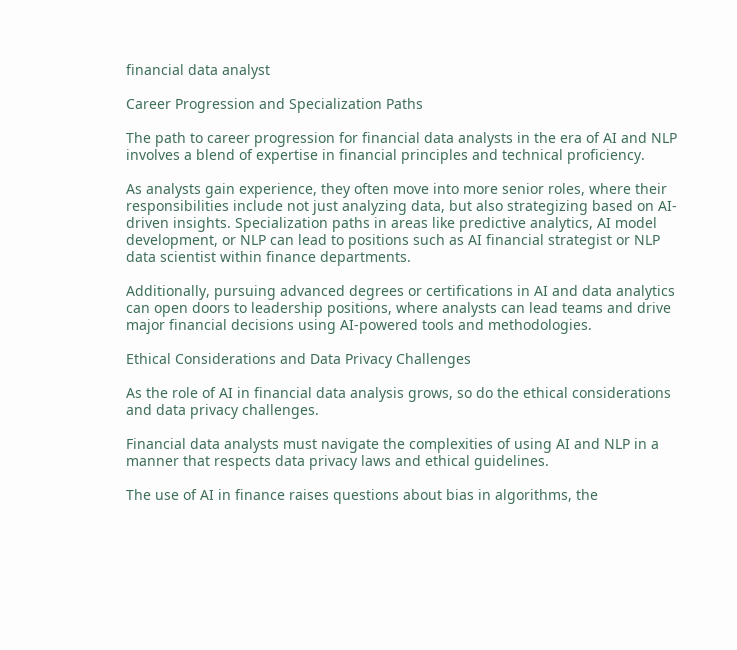financial data analyst

Career Progression and Specialization Paths

The path to career progression for financial data analysts in the era of AI and NLP involves a blend of expertise in financial principles and technical proficiency.

As analysts gain experience, they often move into more senior roles, where their responsibilities include not just analyzing data, but also strategizing based on AI-driven insights. Specialization paths in areas like predictive analytics, AI model development, or NLP can lead to positions such as AI financial strategist or NLP data scientist within finance departments.

Additionally, pursuing advanced degrees or certifications in AI and data analytics can open doors to leadership positions, where analysts can lead teams and drive major financial decisions using AI-powered tools and methodologies.

Ethical Considerations and Data Privacy Challenges

As the role of AI in financial data analysis grows, so do the ethical considerations and data privacy challenges.

Financial data analysts must navigate the complexities of using AI and NLP in a manner that respects data privacy laws and ethical guidelines.

The use of AI in finance raises questions about bias in algorithms, the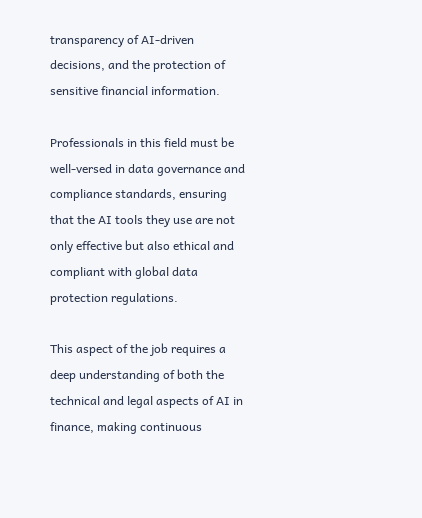transparency of AI-driven decisions, and the protection of sensitive financial information.

Professionals in this field must be well-versed in data governance and compliance standards, ensuring that the AI tools they use are not only effective but also ethical and compliant with global data protection regulations.

This aspect of the job requires a deep understanding of both the technical and legal aspects of AI in finance, making continuous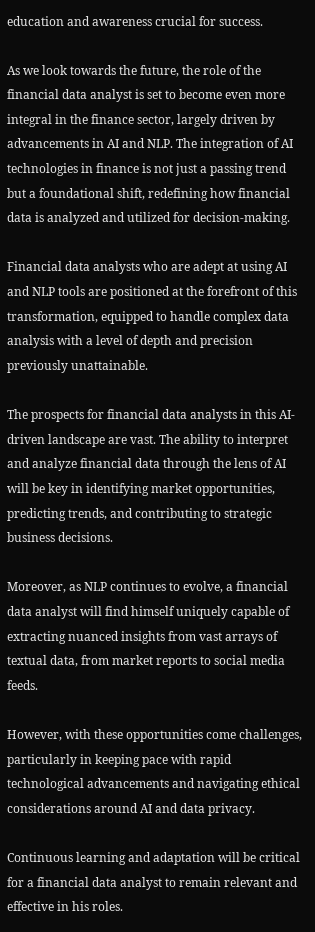education and awareness crucial for success.

As we look towards the future, the role of the financial data analyst is set to become even more integral in the finance sector, largely driven by advancements in AI and NLP. The integration of AI technologies in finance is not just a passing trend but a foundational shift, redefining how financial data is analyzed and utilized for decision-making.

Financial data analysts who are adept at using AI and NLP tools are positioned at the forefront of this transformation, equipped to handle complex data analysis with a level of depth and precision previously unattainable.

The prospects for financial data analysts in this AI-driven landscape are vast. The ability to interpret and analyze financial data through the lens of AI will be key in identifying market opportunities, predicting trends, and contributing to strategic business decisions.

Moreover, as NLP continues to evolve, a financial data analyst will find himself uniquely capable of extracting nuanced insights from vast arrays of textual data, from market reports to social media feeds.

However, with these opportunities come challenges, particularly in keeping pace with rapid technological advancements and navigating ethical considerations around AI and data privacy.

Continuous learning and adaptation will be critical for a financial data analyst to remain relevant and effective in his roles.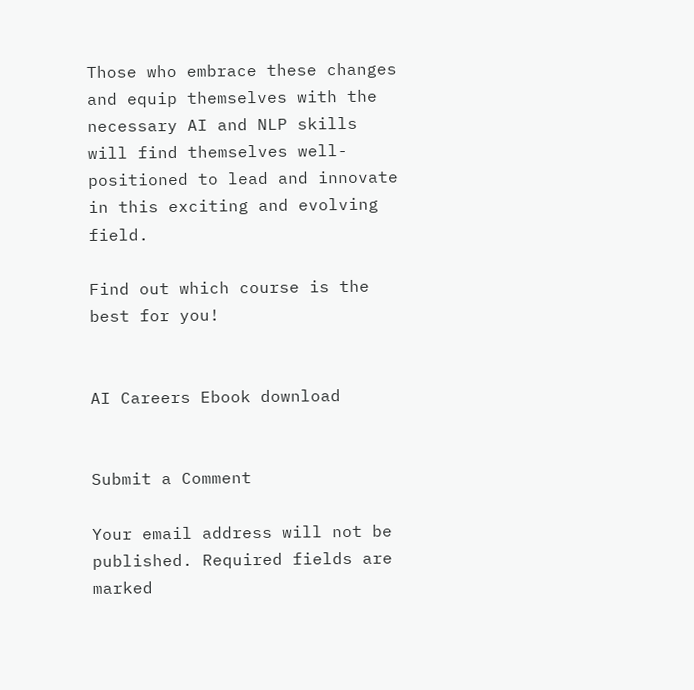Those who embrace these changes and equip themselves with the necessary AI and NLP skills will find themselves well-positioned to lead and innovate in this exciting and evolving field.

Find out which course is the best for you!


AI Careers Ebook download


Submit a Comment

Your email address will not be published. Required fields are marked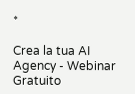*

Crea la tua AI Agency - Webinar Gratuito